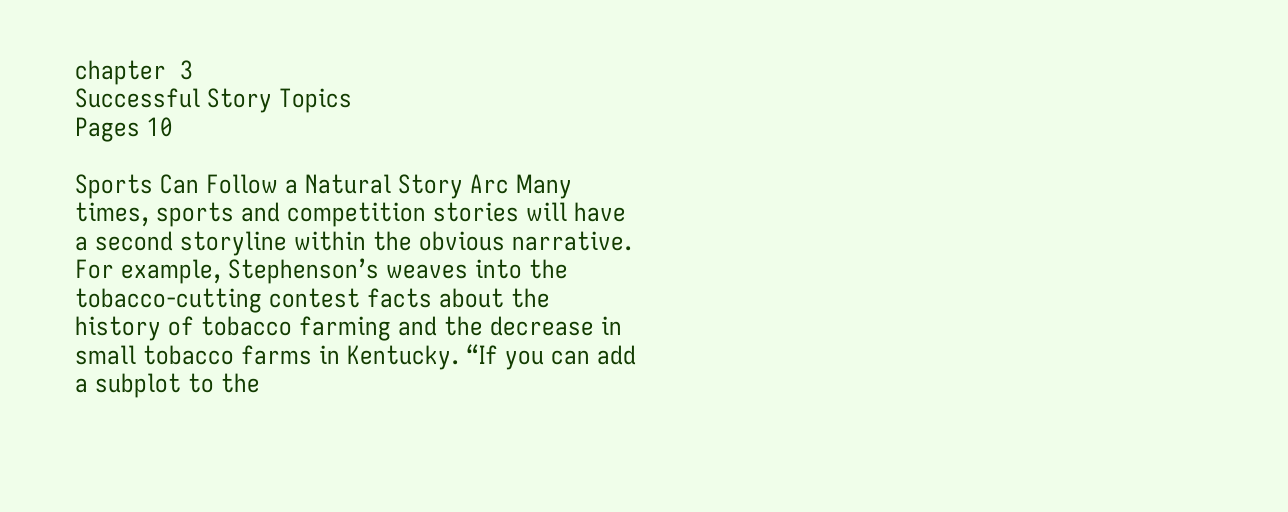chapter  3
Successful Story Topics
Pages 10

Sports Can Follow a Natural Story Arc Many times, sports and competition stories will have a second storyline within the obvious narrative. For example, Stephenson’s weaves into the tobacco-cutting contest facts about the history of tobacco farming and the decrease in small tobacco farms in Kentucky. “If you can add a subplot to the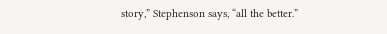story,” Stephenson says, “all the better.”